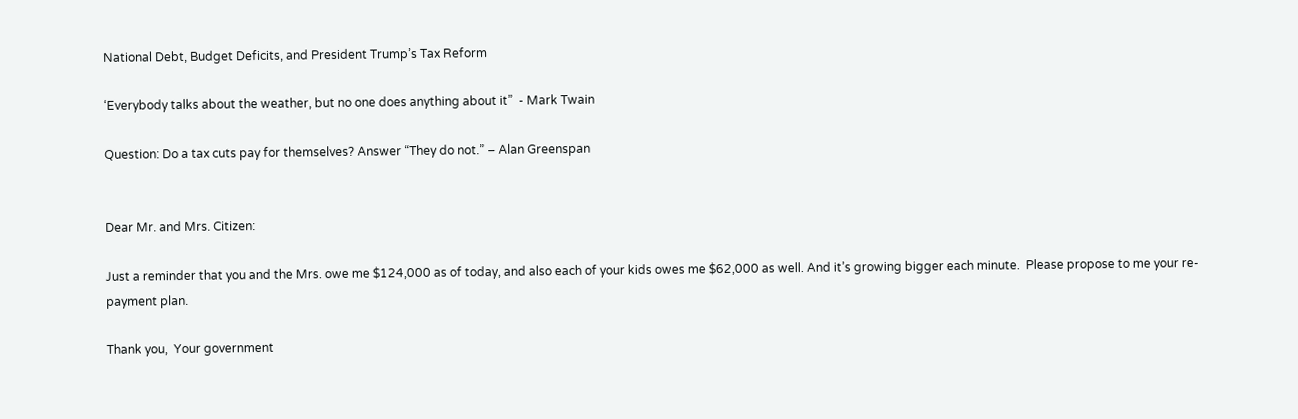National Debt, Budget Deficits, and President Trump’s Tax Reform

‘Everybody talks about the weather, but no one does anything about it”  - Mark Twain

Question: Do a tax cuts pay for themselves? Answer “They do not.” – Alan Greenspan


Dear Mr. and Mrs. Citizen:

Just a reminder that you and the Mrs. owe me $124,000 as of today, and also each of your kids owes me $62,000 as well. And it’s growing bigger each minute.  Please propose to me your re-payment plan.

Thank you,  Your government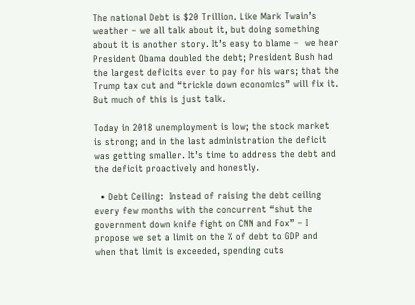The national Debt is $20 Trillion. Like Mark Twain’s weather – we all talk about it, but doing something about it is another story. It’s easy to blame –  we hear President Obama doubled the debt; President Bush had the largest deficits ever to pay for his wars; that the Trump tax cut and “trickle down economics” will fix it.  But much of this is just talk.

Today in 2018 unemployment is low; the stock market is strong; and in the last administration the deficit was getting smaller. It’s time to address the debt and the deficit proactively and honestly.

  • Debt Ceiling:  Instead of raising the debt ceiling every few months with the concurrent “shut the government down knife fight on CNN and Fox” – I propose we set a limit on the % of debt to GDP and when that limit is exceeded, spending cuts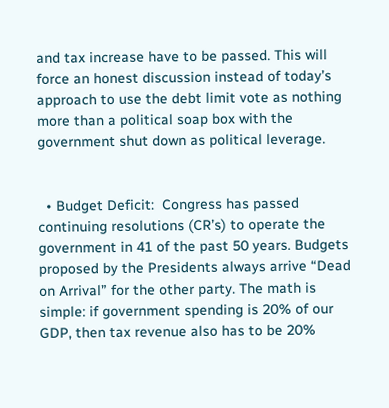and tax increase have to be passed. This will force an honest discussion instead of today’s approach to use the debt limit vote as nothing more than a political soap box with the government shut down as political leverage.


  • Budget Deficit:  Congress has passed continuing resolutions (CR’s) to operate the government in 41 of the past 50 years. Budgets proposed by the Presidents always arrive “Dead on Arrival” for the other party. The math is simple: if government spending is 20% of our GDP, then tax revenue also has to be 20%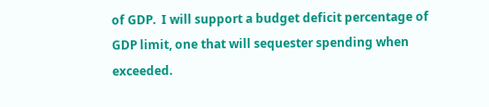of GDP.  I will support a budget deficit percentage of GDP limit, one that will sequester spending when exceeded.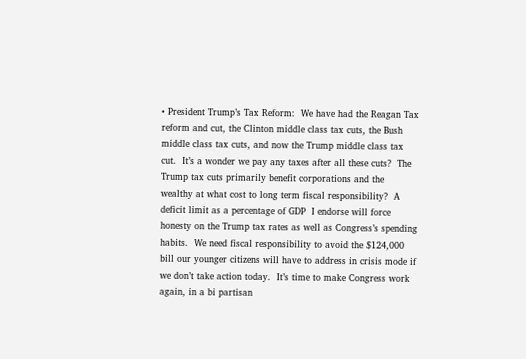• President Trump’s Tax Reform:  We have had the Reagan Tax reform and cut, the Clinton middle class tax cuts, the Bush middle class tax cuts, and now the Trump middle class tax cut.  It’s a wonder we pay any taxes after all these cuts?  The Trump tax cuts primarily benefit corporations and the wealthy at what cost to long term fiscal responsibility?  A deficit limit as a percentage of GDP  I endorse will force honesty on the Trump tax rates as well as Congress’s spending habits.  We need fiscal responsibility to avoid the $124,000 bill our younger citizens will have to address in crisis mode if we don’t take action today.  It’s time to make Congress work again, in a bi partisan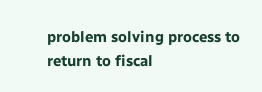problem solving process to return to fiscal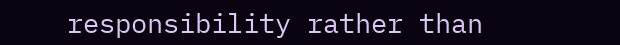responsibility rather than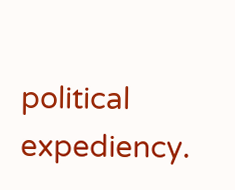political expediency.